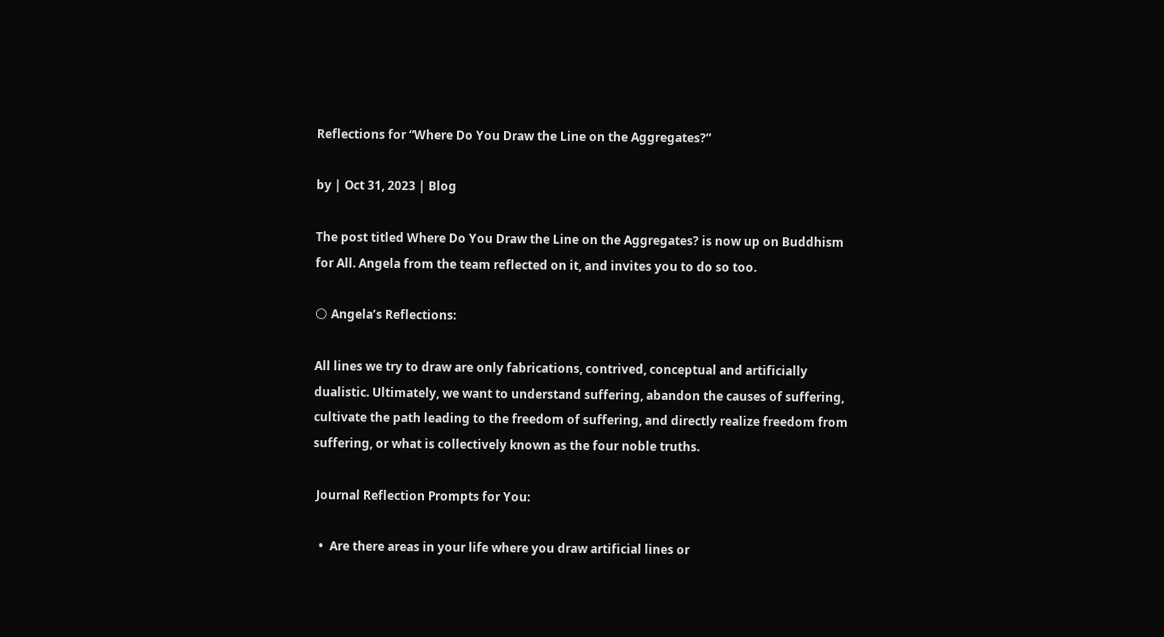Reflections for “Where Do You Draw the Line on the Aggregates?”

by | Oct 31, 2023 | Blog

The post titled Where Do You Draw the Line on the Aggregates? is now up on Buddhism for All. Angela from the team reflected on it, and invites you to do so too.

🌕 Angela’s Reflections:

All lines we try to draw are only fabrications, contrived, conceptual and artificially dualistic. Ultimately, we want to understand suffering, abandon the causes of suffering, cultivate the path leading to the freedom of suffering, and directly realize freedom from suffering, or what is collectively known as the four noble truths.

 Journal Reflection Prompts for You:

  •  Are there areas in your life where you draw artificial lines or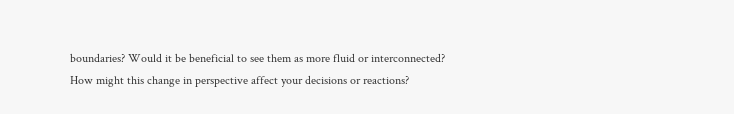boundaries? Would it be beneficial to see them as more fluid or interconnected? How might this change in perspective affect your decisions or reactions?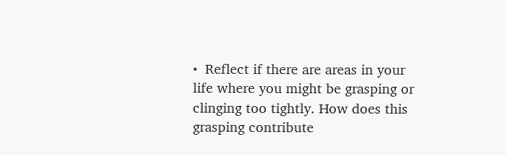•  Reflect if there are areas in your life where you might be grasping or clinging too tightly. How does this grasping contribute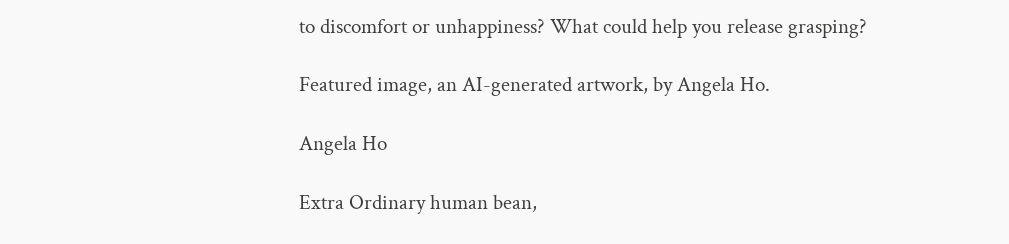to discomfort or unhappiness? What could help you release grasping?

Featured image, an AI-generated artwork, by Angela Ho.

Angela Ho

Extra Ordinary human bean,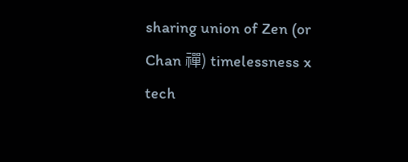sharing union of Zen (or Chan 禪) timelessness x tech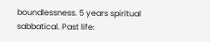boundlessness. 5 years spiritual sabbatical. Past life: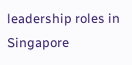leadership roles in Singapore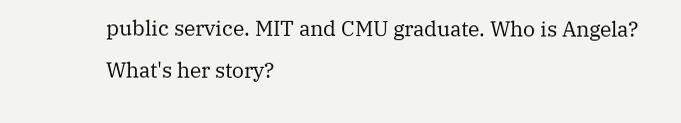public service. MIT and CMU graduate. Who is Angela? What's her story?